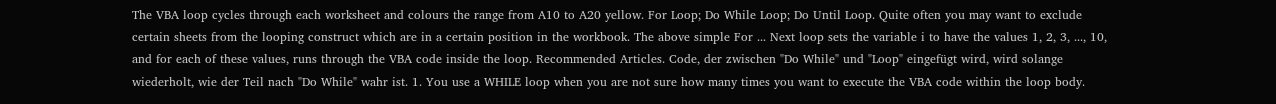The VBA loop cycles through each worksheet and colours the range from A10 to A20 yellow. For Loop; Do While Loop; Do Until Loop. Quite often you may want to exclude certain sheets from the looping construct which are in a certain position in the workbook. The above simple For ... Next loop sets the variable i to have the values 1, 2, 3, ..., 10, and for each of these values, runs through the VBA code inside the loop. Recommended Articles. Code, der zwischen "Do While" und "Loop" eingefügt wird, wird solange wiederholt, wie der Teil nach "Do While" wahr ist. 1. You use a WHILE loop when you are not sure how many times you want to execute the VBA code within the loop body.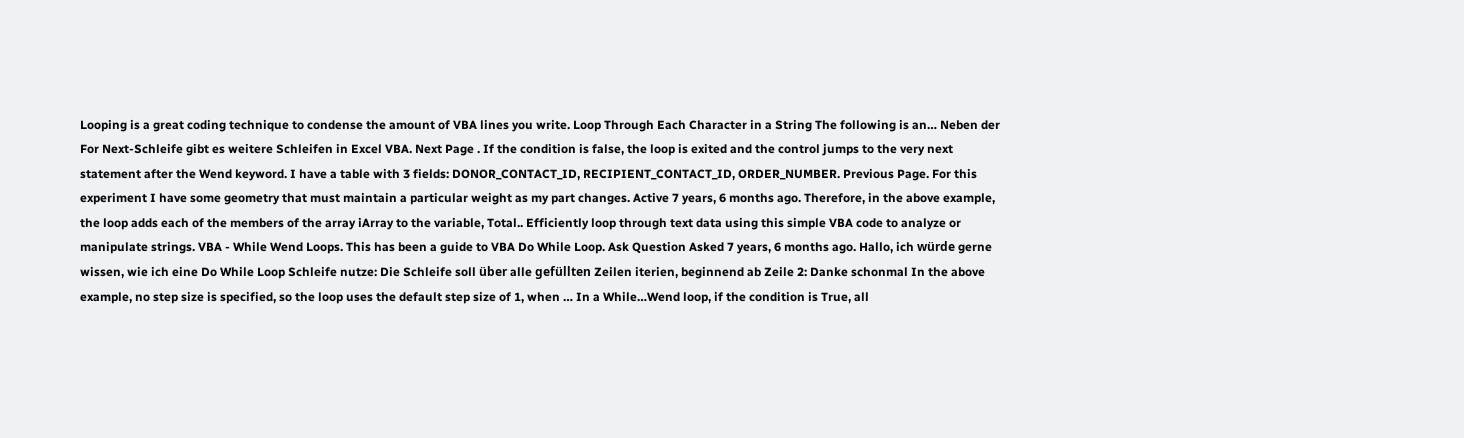Looping is a great coding technique to condense the amount of VBA lines you write. Loop Through Each Character in a String The following is an… Neben der For Next-Schleife gibt es weitere Schleifen in Excel VBA. Next Page . If the condition is false, the loop is exited and the control jumps to the very next statement after the Wend keyword. I have a table with 3 fields: DONOR_CONTACT_ID, RECIPIENT_CONTACT_ID, ORDER_NUMBER. Previous Page. For this experiment I have some geometry that must maintain a particular weight as my part changes. Active 7 years, 6 months ago. Therefore, in the above example, the loop adds each of the members of the array iArray to the variable, Total.. Efficiently loop through text data using this simple VBA code to analyze or manipulate strings. VBA - While Wend Loops. This has been a guide to VBA Do While Loop. Ask Question Asked 7 years, 6 months ago. Hallo, ich würde gerne wissen, wie ich eine Do While Loop Schleife nutze: Die Schleife soll über alle gefüllten Zeilen iterien, beginnend ab Zeile 2: Danke schonmal In the above example, no step size is specified, so the loop uses the default step size of 1, when … In a While…Wend loop, if the condition is True, all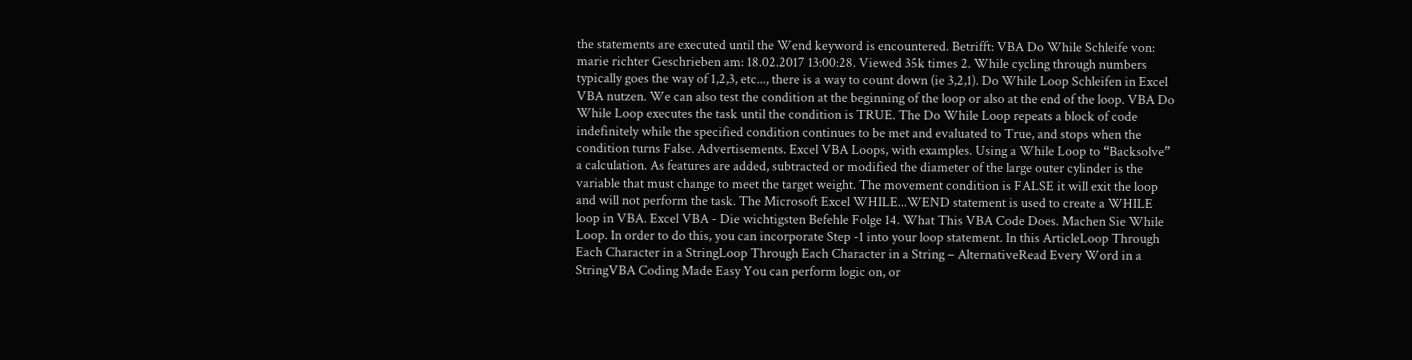the statements are executed until the Wend keyword is encountered. Betrifft: VBA Do While Schleife von: marie richter Geschrieben am: 18.02.2017 13:00:28. Viewed 35k times 2. While cycling through numbers typically goes the way of 1,2,3, etc..., there is a way to count down (ie 3,2,1). Do While Loop Schleifen in Excel VBA nutzen. We can also test the condition at the beginning of the loop or also at the end of the loop. VBA Do While Loop executes the task until the condition is TRUE. The Do While Loop repeats a block of code indefinitely while the specified condition continues to be met and evaluated to True, and stops when the condition turns False. Advertisements. Excel VBA Loops, with examples. Using a While Loop to “Backsolve” a calculation. As features are added, subtracted or modified the diameter of the large outer cylinder is the variable that must change to meet the target weight. The movement condition is FALSE it will exit the loop and will not perform the task. The Microsoft Excel WHILE...WEND statement is used to create a WHILE loop in VBA. Excel VBA - Die wichtigsten Befehle Folge 14. What This VBA Code Does. Machen Sie While Loop. In order to do this, you can incorporate Step -1 into your loop statement. In this ArticleLoop Through Each Character in a StringLoop Through Each Character in a String – AlternativeRead Every Word in a StringVBA Coding Made Easy You can perform logic on, or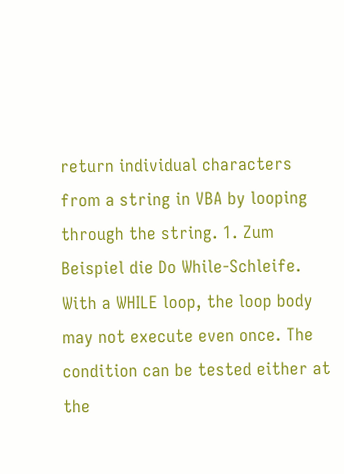return individual characters from a string in VBA by looping through the string. 1. Zum Beispiel die Do While-Schleife. With a WHILE loop, the loop body may not execute even once. The condition can be tested either at the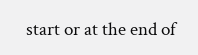start or at the end of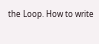the Loop. How to write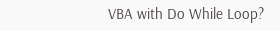VBA with Do While Loop?